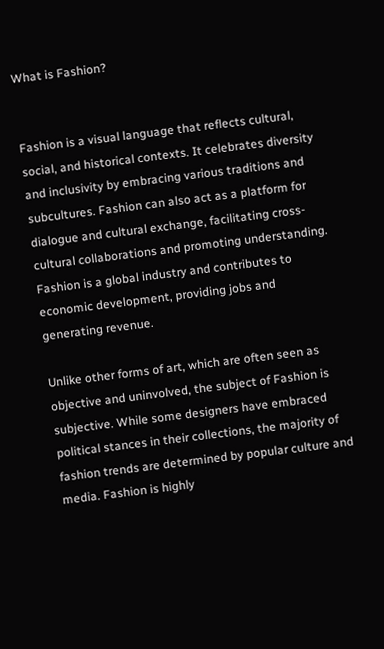What is Fashion?


Fashion is a visual language that reflects cultural, social, and historical contexts. It celebrates diversity and inclusivity by embracing various traditions and subcultures. Fashion can also act as a platform for dialogue and cultural exchange, facilitating cross-cultural collaborations and promoting understanding. Fashion is a global industry and contributes to economic development, providing jobs and generating revenue.

Unlike other forms of art, which are often seen as objective and uninvolved, the subject of Fashion is subjective. While some designers have embraced political stances in their collections, the majority of fashion trends are determined by popular culture and media. Fashion is highly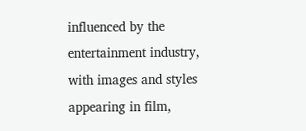influenced by the entertainment industry, with images and styles appearing in film,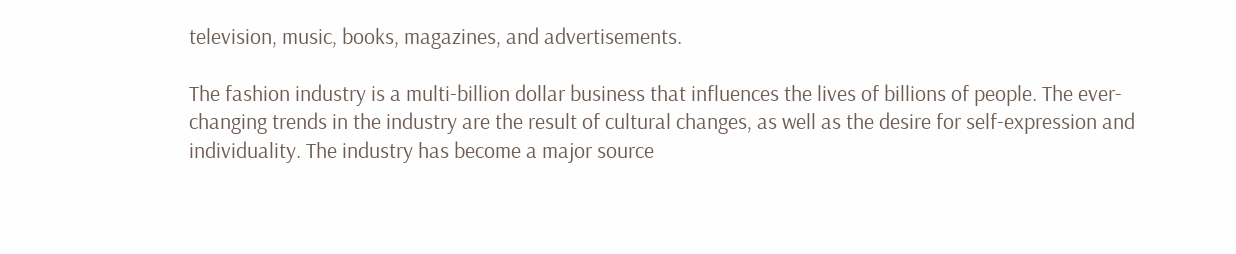television, music, books, magazines, and advertisements.

The fashion industry is a multi-billion dollar business that influences the lives of billions of people. The ever-changing trends in the industry are the result of cultural changes, as well as the desire for self-expression and individuality. The industry has become a major source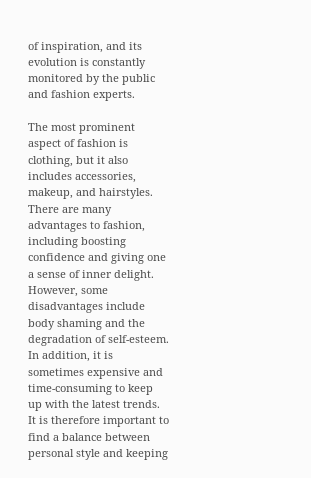of inspiration, and its evolution is constantly monitored by the public and fashion experts.

The most prominent aspect of fashion is clothing, but it also includes accessories, makeup, and hairstyles. There are many advantages to fashion, including boosting confidence and giving one a sense of inner delight. However, some disadvantages include body shaming and the degradation of self-esteem. In addition, it is sometimes expensive and time-consuming to keep up with the latest trends. It is therefore important to find a balance between personal style and keeping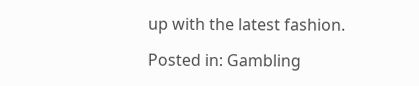up with the latest fashion.

Posted in: Gambling